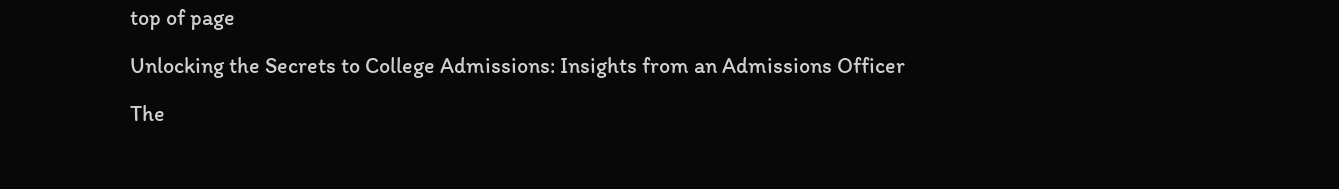top of page

Unlocking the Secrets to College Admissions: Insights from an Admissions Officer

The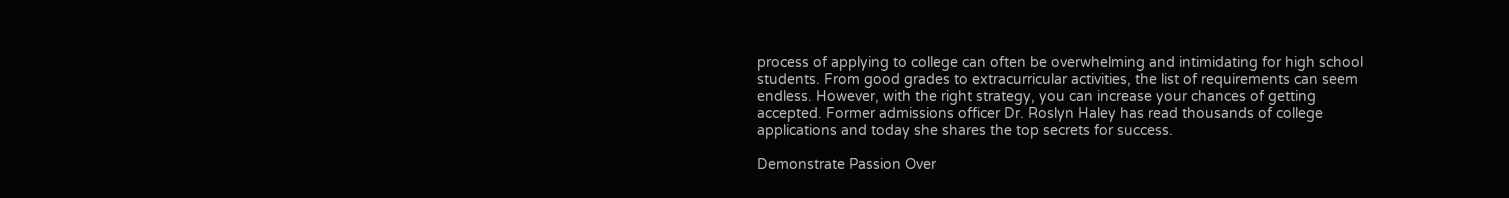process of applying to college can often be overwhelming and intimidating for high school students. From good grades to extracurricular activities, the list of requirements can seem endless. However, with the right strategy, you can increase your chances of getting accepted. Former admissions officer Dr. Roslyn Haley has read thousands of college applications and today she shares the top secrets for success.

Demonstrate Passion Over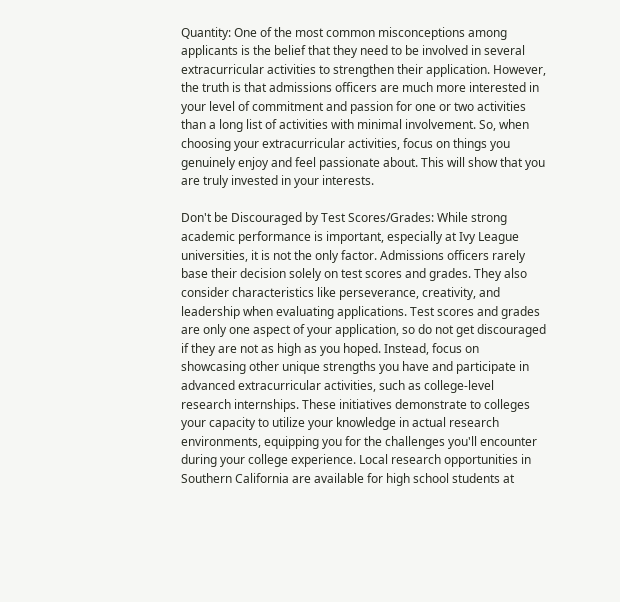Quantity: One of the most common misconceptions among applicants is the belief that they need to be involved in several extracurricular activities to strengthen their application. However, the truth is that admissions officers are much more interested in your level of commitment and passion for one or two activities than a long list of activities with minimal involvement. So, when choosing your extracurricular activities, focus on things you genuinely enjoy and feel passionate about. This will show that you are truly invested in your interests.

Don't be Discouraged by Test Scores/Grades: While strong academic performance is important, especially at Ivy League universities, it is not the only factor. Admissions officers rarely base their decision solely on test scores and grades. They also consider characteristics like perseverance, creativity, and leadership when evaluating applications. Test scores and grades are only one aspect of your application, so do not get discouraged if they are not as high as you hoped. Instead, focus on showcasing other unique strengths you have and participate in advanced extracurricular activities, such as college-level research internships. These initiatives demonstrate to colleges your capacity to utilize your knowledge in actual research environments, equipping you for the challenges you'll encounter during your college experience. Local research opportunities in Southern California are available for high school students at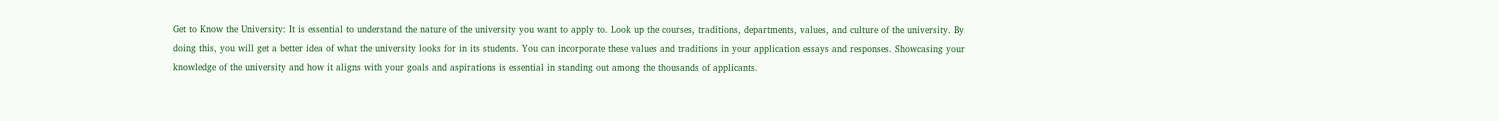Get to Know the University: It is essential to understand the nature of the university you want to apply to. Look up the courses, traditions, departments, values, and culture of the university. By doing this, you will get a better idea of what the university looks for in its students. You can incorporate these values and traditions in your application essays and responses. Showcasing your knowledge of the university and how it aligns with your goals and aspirations is essential in standing out among the thousands of applicants.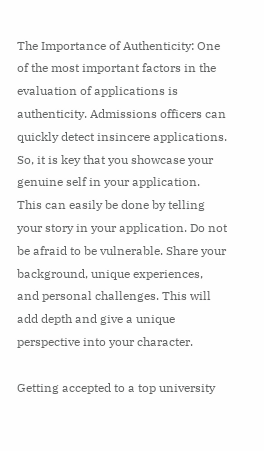The Importance of Authenticity: One of the most important factors in the evaluation of applications is authenticity. Admissions officers can quickly detect insincere applications. So, it is key that you showcase your genuine self in your application. This can easily be done by telling your story in your application. Do not be afraid to be vulnerable. Share your background, unique experiences, and personal challenges. This will add depth and give a unique perspective into your character.

Getting accepted to a top university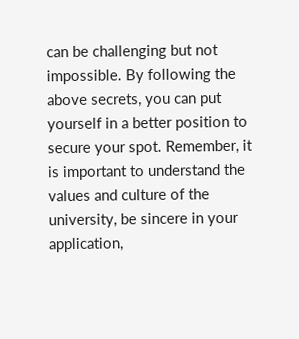can be challenging but not impossible. By following the above secrets, you can put yourself in a better position to secure your spot. Remember, it is important to understand the values and culture of the university, be sincere in your application,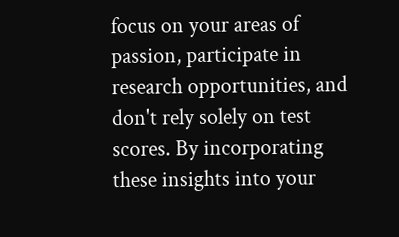focus on your areas of passion, participate in research opportunities, and don't rely solely on test scores. By incorporating these insights into your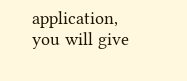application, you will give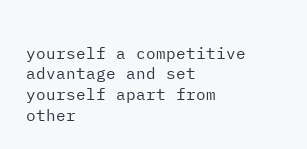yourself a competitive advantage and set yourself apart from other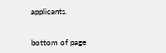applicants.


bottom of page